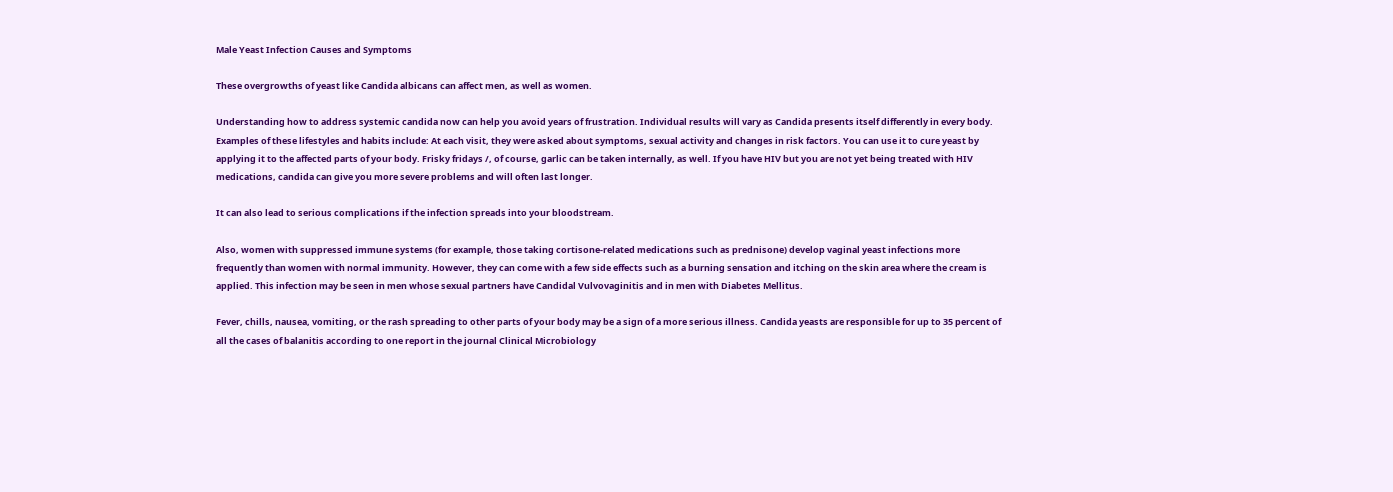Male Yeast Infection Causes and Symptoms

These overgrowths of yeast like Candida albicans can affect men, as well as women.

Understanding how to address systemic candida now can help you avoid years of frustration. Individual results will vary as Candida presents itself differently in every body. Examples of these lifestyles and habits include: At each visit, they were asked about symptoms, sexual activity and changes in risk factors. You can use it to cure yeast by applying it to the affected parts of your body. Frisky fridays /, of course, garlic can be taken internally, as well. If you have HIV but you are not yet being treated with HIV medications, candida can give you more severe problems and will often last longer.

It can also lead to serious complications if the infection spreads into your bloodstream.

Also, women with suppressed immune systems (for example, those taking cortisone-related medications such as prednisone) develop vaginal yeast infections more frequently than women with normal immunity. However, they can come with a few side effects such as a burning sensation and itching on the skin area where the cream is applied. This infection may be seen in men whose sexual partners have Candidal Vulvovaginitis and in men with Diabetes Mellitus.

Fever, chills, nausea, vomiting, or the rash spreading to other parts of your body may be a sign of a more serious illness. Candida yeasts are responsible for up to 35 percent of all the cases of balanitis according to one report in the journal Clinical Microbiology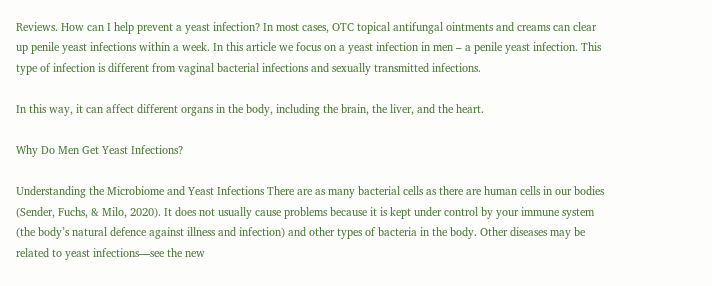Reviews. How can I help prevent a yeast infection? In most cases, OTC topical antifungal ointments and creams can clear up penile yeast infections within a week. In this article we focus on a yeast infection in men – a penile yeast infection. This type of infection is different from vaginal bacterial infections and sexually transmitted infections.

In this way, it can affect different organs in the body, including the brain, the liver, and the heart.

Why Do Men Get Yeast Infections?

Understanding the Microbiome and Yeast Infections There are as many bacterial cells as there are human cells in our bodies (Sender, Fuchs, & Milo, 2020). It does not usually cause problems because it is kept under control by your immune system (the body’s natural defence against illness and infection) and other types of bacteria in the body. Other diseases may be related to yeast infections—see the new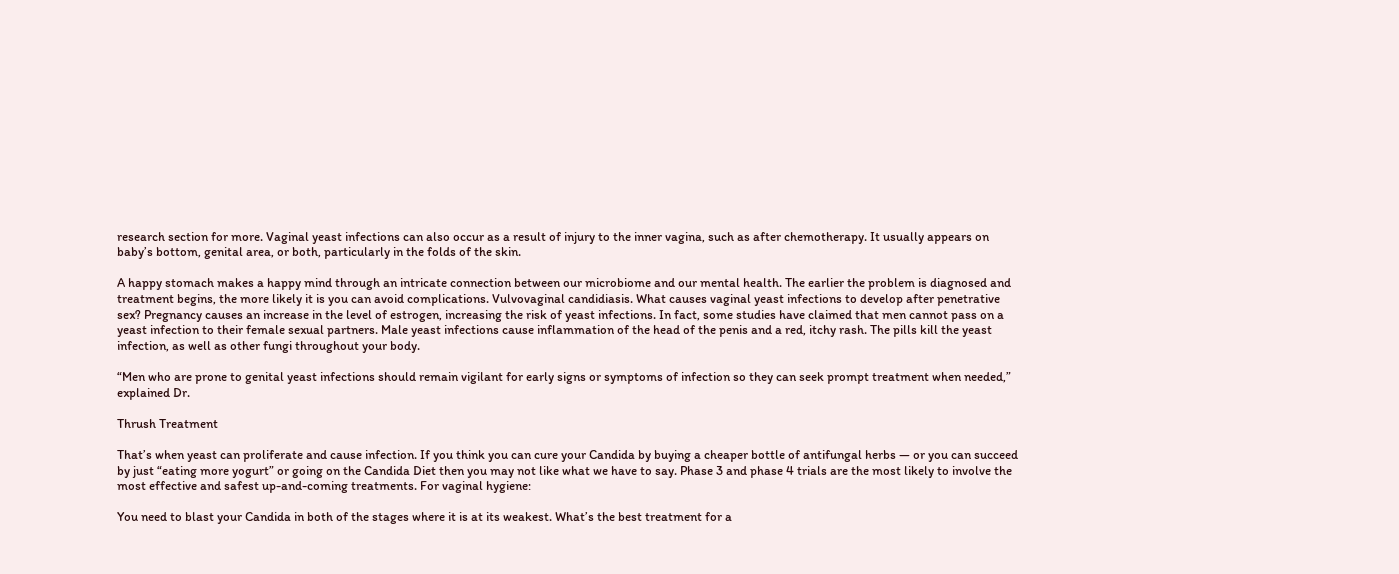research section for more. Vaginal yeast infections can also occur as a result of injury to the inner vagina, such as after chemotherapy. It usually appears on baby’s bottom, genital area, or both, particularly in the folds of the skin.

A happy stomach makes a happy mind through an intricate connection between our microbiome and our mental health. The earlier the problem is diagnosed and treatment begins, the more likely it is you can avoid complications. Vulvovaginal candidiasis. What causes vaginal yeast infections to develop after penetrative sex? Pregnancy causes an increase in the level of estrogen, increasing the risk of yeast infections. In fact, some studies have claimed that men cannot pass on a yeast infection to their female sexual partners. Male yeast infections cause inflammation of the head of the penis and a red, itchy rash. The pills kill the yeast infection, as well as other fungi throughout your body.

“Men who are prone to genital yeast infections should remain vigilant for early signs or symptoms of infection so they can seek prompt treatment when needed,” explained Dr.

Thrush Treatment

That’s when yeast can proliferate and cause infection. If you think you can cure your Candida by buying a cheaper bottle of antifungal herbs — or you can succeed by just “eating more yogurt” or going on the Candida Diet then you may not like what we have to say. Phase 3 and phase 4 trials are the most likely to involve the most effective and safest up-and-coming treatments. For vaginal hygiene:

You need to blast your Candida in both of the stages where it is at its weakest. What’s the best treatment for a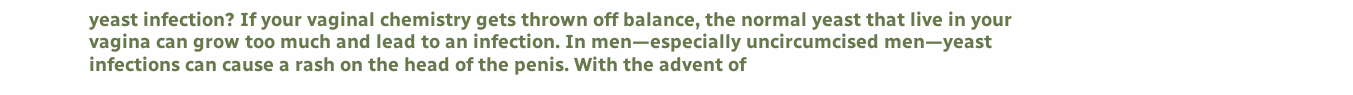yeast infection? If your vaginal chemistry gets thrown off balance, the normal yeast that live in your vagina can grow too much and lead to an infection. In men—especially uncircumcised men—yeast infections can cause a rash on the head of the penis. With the advent of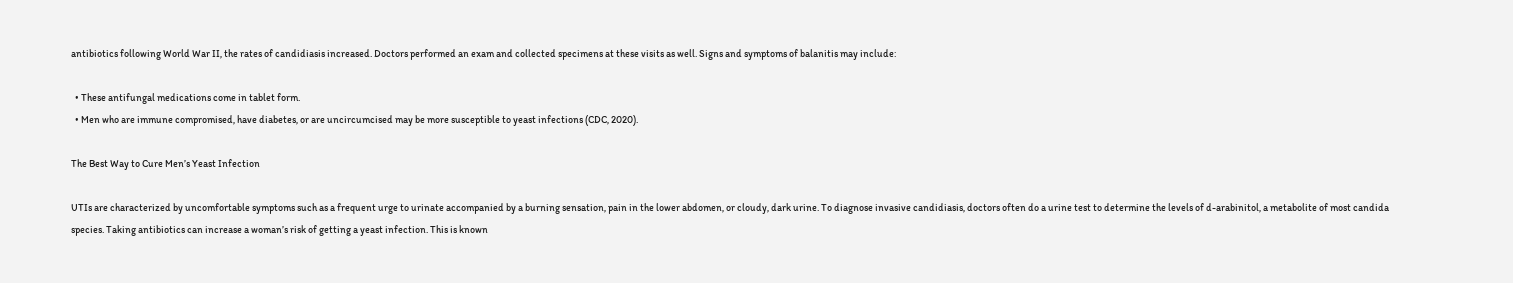antibiotics following World War II, the rates of candidiasis increased. Doctors performed an exam and collected specimens at these visits as well. Signs and symptoms of balanitis may include:

  • These antifungal medications come in tablet form.
  • Men who are immune compromised, have diabetes, or are uncircumcised may be more susceptible to yeast infections (CDC, 2020).

The Best Way to Cure Men’s Yeast Infection

UTIs are characterized by uncomfortable symptoms such as a frequent urge to urinate accompanied by a burning sensation, pain in the lower abdomen, or cloudy, dark urine. To diagnose invasive candidiasis, doctors often do a urine test to determine the levels of d-arabinitol, a metabolite of most candida species. Taking antibiotics can increase a woman’s risk of getting a yeast infection. This is known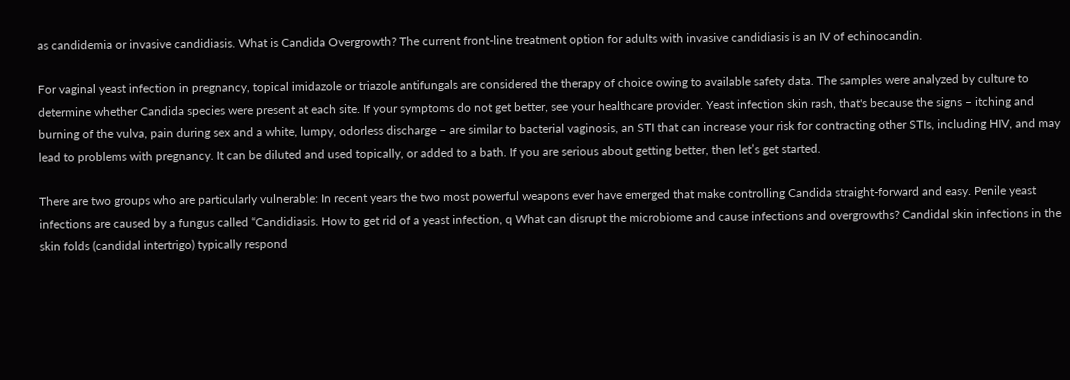as candidemia or invasive candidiasis. What is Candida Overgrowth? The current front-line treatment option for adults with invasive candidiasis is an IV of echinocandin.

For vaginal yeast infection in pregnancy, topical imidazole or triazole antifungals are considered the therapy of choice owing to available safety data. The samples were analyzed by culture to determine whether Candida species were present at each site. If your symptoms do not get better, see your healthcare provider. Yeast infection skin rash, that's because the signs – itching and burning of the vulva, pain during sex and a white, lumpy, odorless discharge – are similar to bacterial vaginosis, an STI that can increase your risk for contracting other STIs, including HIV, and may lead to problems with pregnancy. It can be diluted and used topically, or added to a bath. If you are serious about getting better, then let’s get started.

There are two groups who are particularly vulnerable: In recent years the two most powerful weapons ever have emerged that make controlling Candida straight-forward and easy. Penile yeast infections are caused by a fungus called “Candidiasis. How to get rid of a yeast infection, q What can disrupt the microbiome and cause infections and overgrowths? Candidal skin infections in the skin folds (candidal intertrigo) typically respond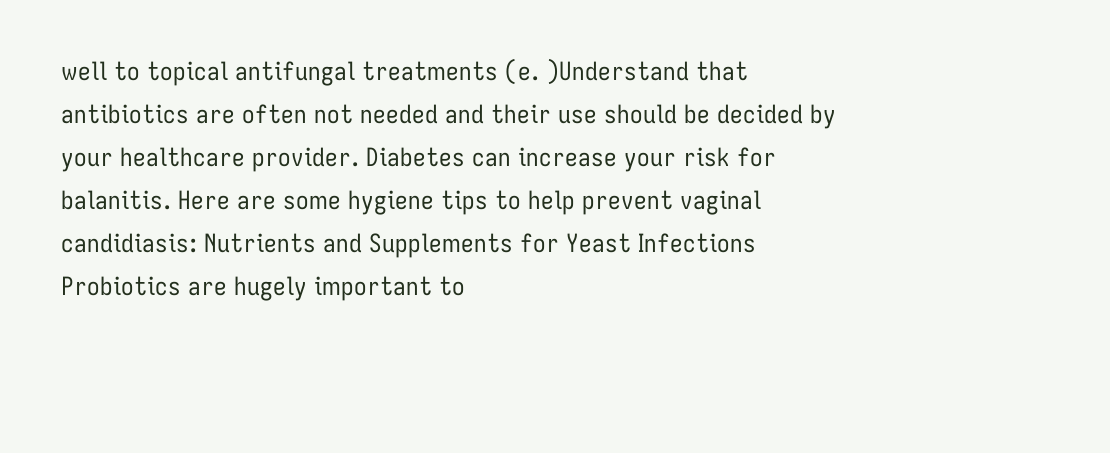well to topical antifungal treatments (e. )Understand that antibiotics are often not needed and their use should be decided by your healthcare provider. Diabetes can increase your risk for balanitis. Here are some hygiene tips to help prevent vaginal candidiasis: Nutrients and Supplements for Yeast Infections Probiotics are hugely important to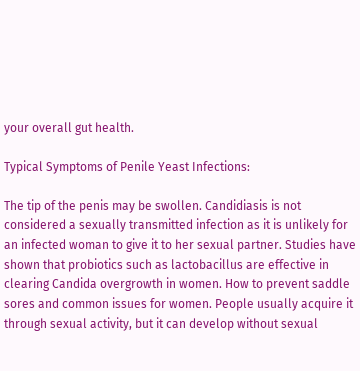your overall gut health.

Typical Symptoms of Penile Yeast Infections:

The tip of the penis may be swollen. Candidiasis is not considered a sexually transmitted infection as it is unlikely for an infected woman to give it to her sexual partner. Studies have shown that probiotics such as lactobacillus are effective in clearing Candida overgrowth in women. How to prevent saddle sores and common issues for women. People usually acquire it through sexual activity, but it can develop without sexual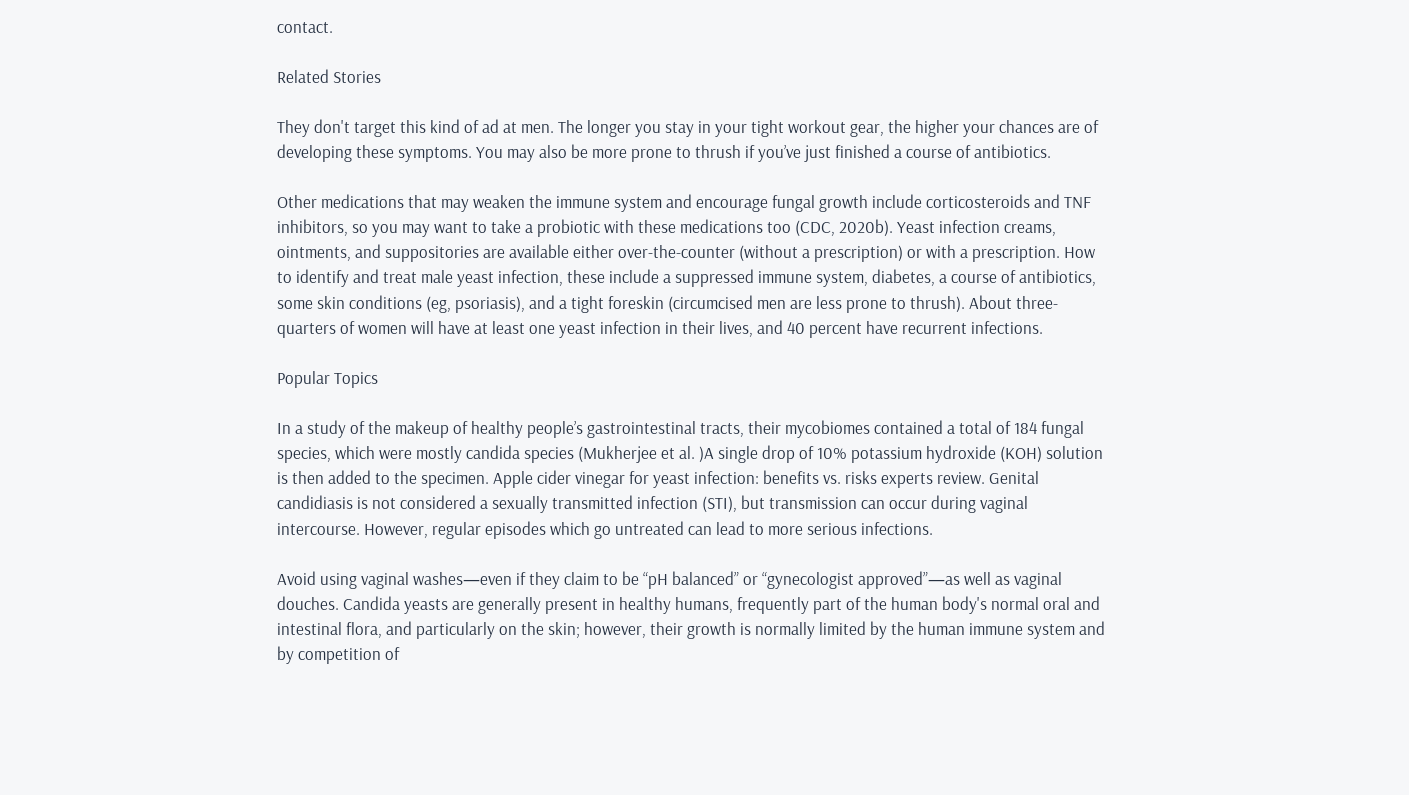contact.

Related Stories

They don't target this kind of ad at men. The longer you stay in your tight workout gear, the higher your chances are of developing these symptoms. You may also be more prone to thrush if you’ve just finished a course of antibiotics.

Other medications that may weaken the immune system and encourage fungal growth include corticosteroids and TNF inhibitors, so you may want to take a probiotic with these medications too (CDC, 2020b). Yeast infection creams, ointments, and suppositories are available either over-the-counter (without a prescription) or with a prescription. How to identify and treat male yeast infection, these include a suppressed immune system, diabetes, a course of antibiotics, some skin conditions (eg, psoriasis), and a tight foreskin (circumcised men are less prone to thrush). About three-quarters of women will have at least one yeast infection in their lives, and 40 percent have recurrent infections.

Popular Topics

In a study of the makeup of healthy people’s gastrointestinal tracts, their mycobiomes contained a total of 184 fungal species, which were mostly candida species (Mukherjee et al. )A single drop of 10% potassium hydroxide (KOH) solution is then added to the specimen. Apple cider vinegar for yeast infection: benefits vs. risks experts review. Genital candidiasis is not considered a sexually transmitted infection (STI), but transmission can occur during vaginal intercourse. However, regular episodes which go untreated can lead to more serious infections.

Avoid using vaginal washes—even if they claim to be “pH balanced” or “gynecologist approved”—as well as vaginal douches. Candida yeasts are generally present in healthy humans, frequently part of the human body's normal oral and intestinal flora, and particularly on the skin; however, their growth is normally limited by the human immune system and by competition of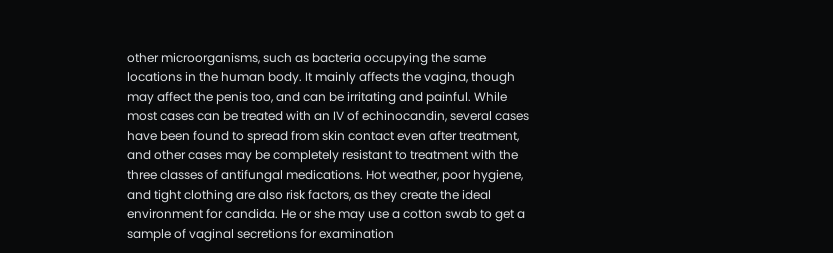other microorganisms, such as bacteria occupying the same locations in the human body. It mainly affects the vagina, though may affect the penis too, and can be irritating and painful. While most cases can be treated with an IV of echinocandin, several cases have been found to spread from skin contact even after treatment, and other cases may be completely resistant to treatment with the three classes of antifungal medications. Hot weather, poor hygiene, and tight clothing are also risk factors, as they create the ideal environment for candida. He or she may use a cotton swab to get a sample of vaginal secretions for examination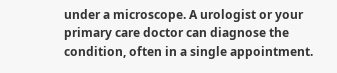under a microscope. A urologist or your primary care doctor can diagnose the condition, often in a single appointment.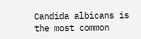Candida albicans is the most common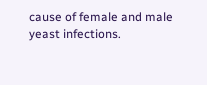cause of female and male yeast infections.